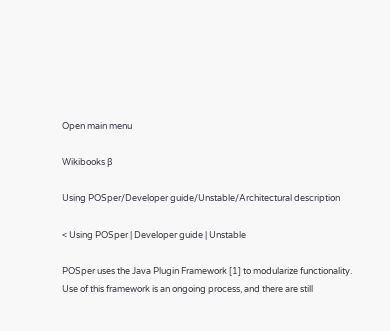Open main menu

Wikibooks β

Using POSper/Developer guide/Unstable/Architectural description

< Using POSper | Developer guide | Unstable

POSper uses the Java Plugin Framework [1] to modularize functionality. Use of this framework is an ongoing process, and there are still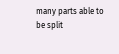many parts able to be split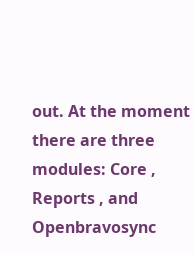out. At the moment there are three modules: Core , Reports , and Openbravosync